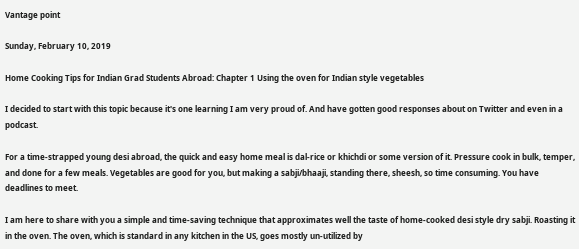Vantage point

Sunday, February 10, 2019

Home Cooking Tips for Indian Grad Students Abroad: Chapter 1 Using the oven for Indian style vegetables

I decided to start with this topic because it's one learning I am very proud of. And have gotten good responses about on Twitter and even in a podcast.

For a time-strapped young desi abroad, the quick and easy home meal is dal-rice or khichdi or some version of it. Pressure cook in bulk, temper, and done for a few meals. Vegetables are good for you, but making a sabji/bhaaji, standing there, sheesh, so time consuming. You have deadlines to meet.

I am here to share with you a simple and time-saving technique that approximates well the taste of home-cooked desi style dry sabji. Roasting it in the oven. The oven, which is standard in any kitchen in the US, goes mostly un-utilized by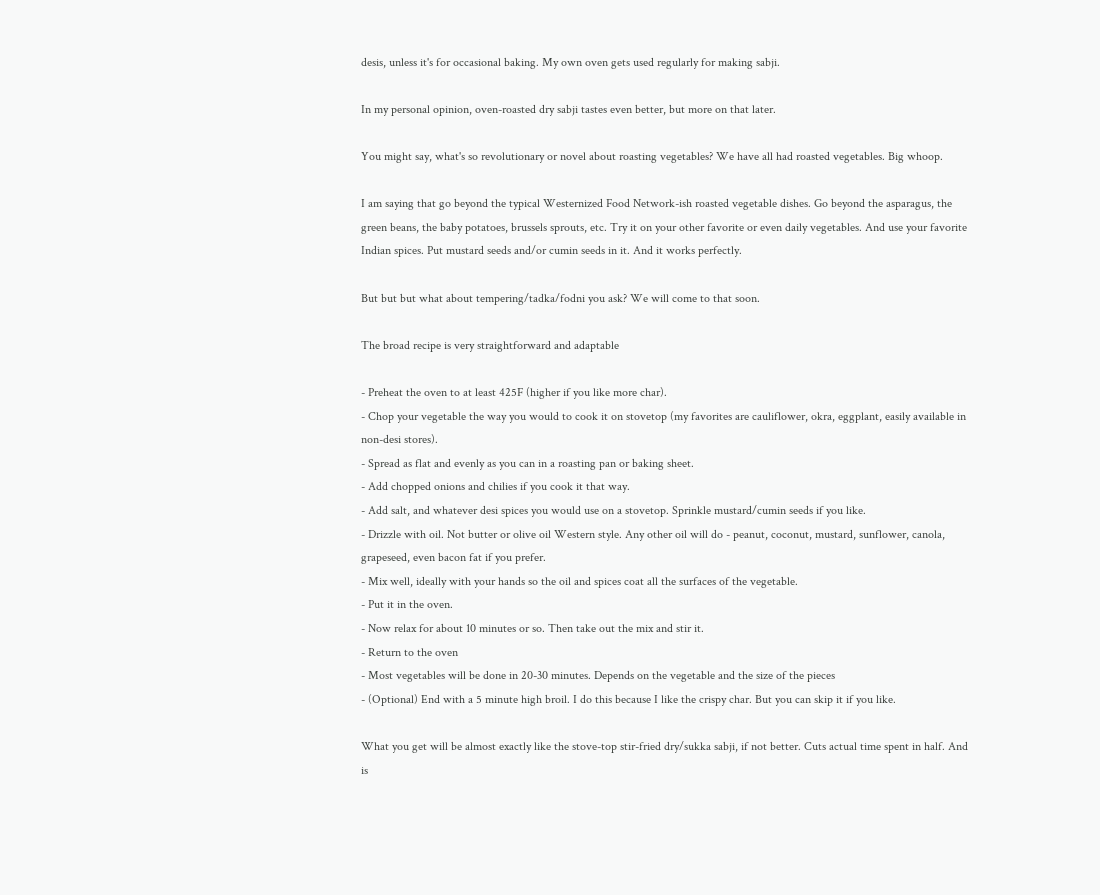desis, unless it's for occasional baking. My own oven gets used regularly for making sabji.

In my personal opinion, oven-roasted dry sabji tastes even better, but more on that later.

You might say, what's so revolutionary or novel about roasting vegetables? We have all had roasted vegetables. Big whoop.

I am saying that go beyond the typical Westernized Food Network-ish roasted vegetable dishes. Go beyond the asparagus, the green beans, the baby potatoes, brussels sprouts, etc. Try it on your other favorite or even daily vegetables. And use your favorite Indian spices. Put mustard seeds and/or cumin seeds in it. And it works perfectly.

But but but what about tempering/tadka/fodni you ask? We will come to that soon.

The broad recipe is very straightforward and adaptable

- Preheat the oven to at least 425F (higher if you like more char).
- Chop your vegetable the way you would to cook it on stovetop (my favorites are cauliflower, okra, eggplant, easily available in non-desi stores).
- Spread as flat and evenly as you can in a roasting pan or baking sheet.
- Add chopped onions and chilies if you cook it that way.
- Add salt, and whatever desi spices you would use on a stovetop. Sprinkle mustard/cumin seeds if you like.
- Drizzle with oil. Not butter or olive oil Western style. Any other oil will do - peanut, coconut, mustard, sunflower, canola, grapeseed, even bacon fat if you prefer.
- Mix well, ideally with your hands so the oil and spices coat all the surfaces of the vegetable.
- Put it in the oven.
- Now relax for about 10 minutes or so. Then take out the mix and stir it.
- Return to the oven
- Most vegetables will be done in 20-30 minutes. Depends on the vegetable and the size of the pieces
- (Optional) End with a 5 minute high broil. I do this because I like the crispy char. But you can skip it if you like.

What you get will be almost exactly like the stove-top stir-fried dry/sukka sabji, if not better. Cuts actual time spent in half. And is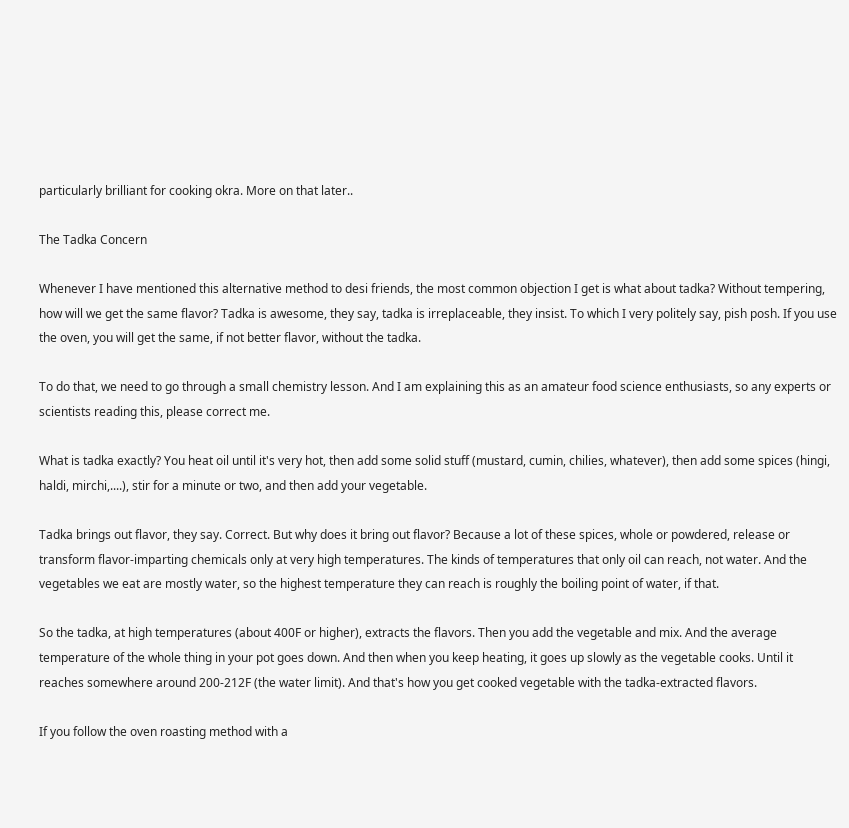particularly brilliant for cooking okra. More on that later..

The Tadka Concern

Whenever I have mentioned this alternative method to desi friends, the most common objection I get is what about tadka? Without tempering, how will we get the same flavor? Tadka is awesome, they say, tadka is irreplaceable, they insist. To which I very politely say, pish posh. If you use the oven, you will get the same, if not better flavor, without the tadka.

To do that, we need to go through a small chemistry lesson. And I am explaining this as an amateur food science enthusiasts, so any experts or scientists reading this, please correct me.

What is tadka exactly? You heat oil until it's very hot, then add some solid stuff (mustard, cumin, chilies, whatever), then add some spices (hingi, haldi, mirchi,....), stir for a minute or two, and then add your vegetable.

Tadka brings out flavor, they say. Correct. But why does it bring out flavor? Because a lot of these spices, whole or powdered, release or transform flavor-imparting chemicals only at very high temperatures. The kinds of temperatures that only oil can reach, not water. And the vegetables we eat are mostly water, so the highest temperature they can reach is roughly the boiling point of water, if that.

So the tadka, at high temperatures (about 400F or higher), extracts the flavors. Then you add the vegetable and mix. And the average temperature of the whole thing in your pot goes down. And then when you keep heating, it goes up slowly as the vegetable cooks. Until it reaches somewhere around 200-212F (the water limit). And that's how you get cooked vegetable with the tadka-extracted flavors.

If you follow the oven roasting method with a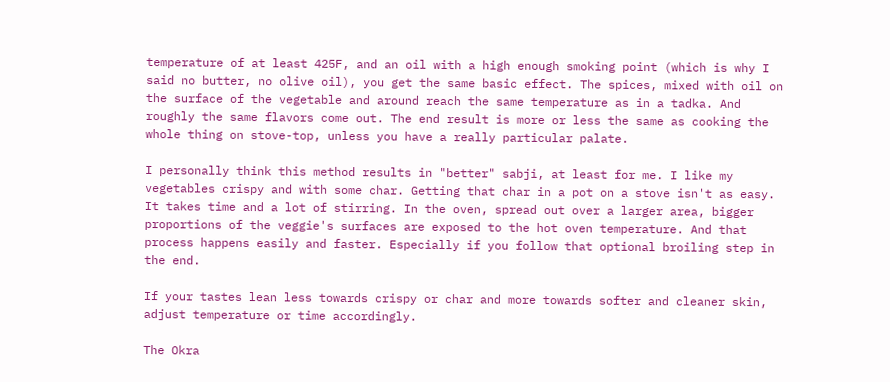temperature of at least 425F, and an oil with a high enough smoking point (which is why I said no butter, no olive oil), you get the same basic effect. The spices, mixed with oil on the surface of the vegetable and around reach the same temperature as in a tadka. And roughly the same flavors come out. The end result is more or less the same as cooking the whole thing on stove-top, unless you have a really particular palate.

I personally think this method results in "better" sabji, at least for me. I like my vegetables crispy and with some char. Getting that char in a pot on a stove isn't as easy. It takes time and a lot of stirring. In the oven, spread out over a larger area, bigger proportions of the veggie's surfaces are exposed to the hot oven temperature. And that process happens easily and faster. Especially if you follow that optional broiling step in the end.

If your tastes lean less towards crispy or char and more towards softer and cleaner skin, adjust temperature or time accordingly.

The Okra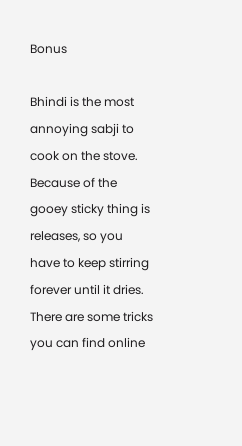Bonus

Bhindi is the most annoying sabji to cook on the stove. Because of the gooey sticky thing is releases, so you have to keep stirring forever until it dries. There are some tricks you can find online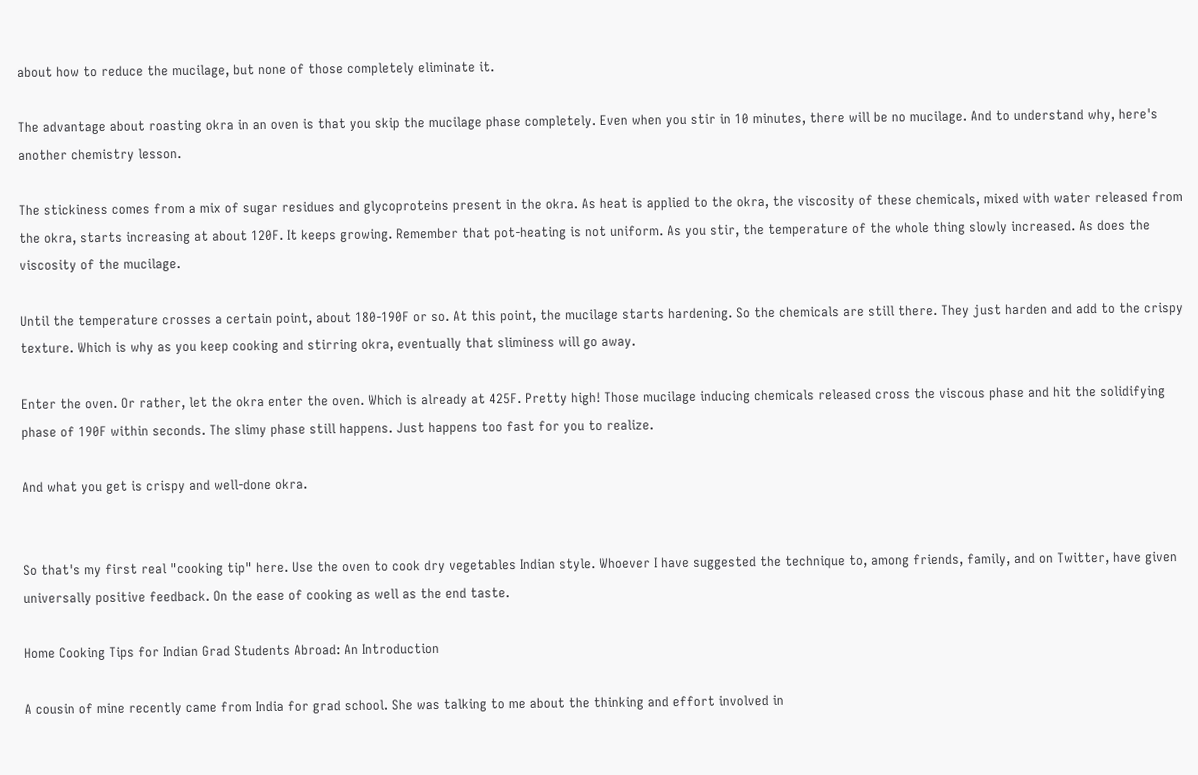about how to reduce the mucilage, but none of those completely eliminate it.

The advantage about roasting okra in an oven is that you skip the mucilage phase completely. Even when you stir in 10 minutes, there will be no mucilage. And to understand why, here's another chemistry lesson.

The stickiness comes from a mix of sugar residues and glycoproteins present in the okra. As heat is applied to the okra, the viscosity of these chemicals, mixed with water released from the okra, starts increasing at about 120F. It keeps growing. Remember that pot-heating is not uniform. As you stir, the temperature of the whole thing slowly increased. As does the viscosity of the mucilage.

Until the temperature crosses a certain point, about 180-190F or so. At this point, the mucilage starts hardening. So the chemicals are still there. They just harden and add to the crispy texture. Which is why as you keep cooking and stirring okra, eventually that sliminess will go away.

Enter the oven. Or rather, let the okra enter the oven. Which is already at 425F. Pretty high! Those mucilage inducing chemicals released cross the viscous phase and hit the solidifying phase of 190F within seconds. The slimy phase still happens. Just happens too fast for you to realize.

And what you get is crispy and well-done okra.


So that's my first real "cooking tip" here. Use the oven to cook dry vegetables Indian style. Whoever I have suggested the technique to, among friends, family, and on Twitter, have given universally positive feedback. On the ease of cooking as well as the end taste.

Home Cooking Tips for Indian Grad Students Abroad: An Introduction

A cousin of mine recently came from India for grad school. She was talking to me about the thinking and effort involved in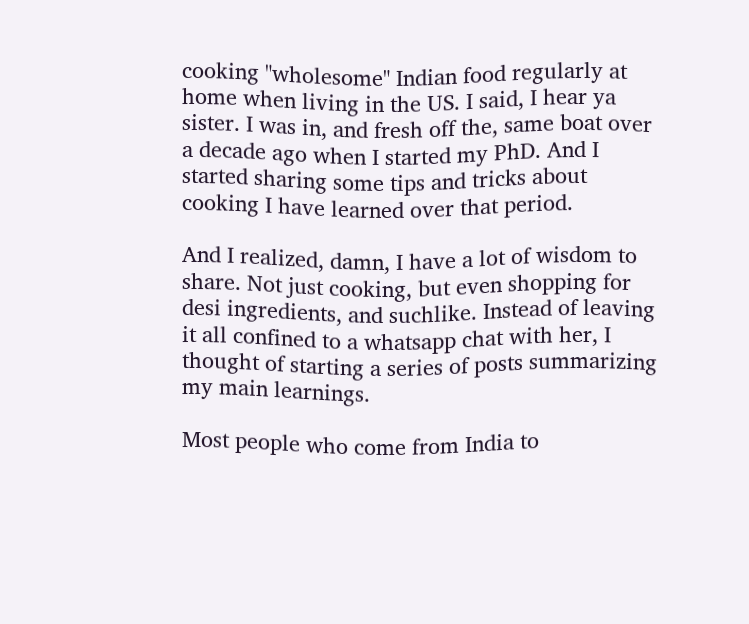cooking "wholesome" Indian food regularly at home when living in the US. I said, I hear ya sister. I was in, and fresh off the, same boat over a decade ago when I started my PhD. And I started sharing some tips and tricks about cooking I have learned over that period.

And I realized, damn, I have a lot of wisdom to share. Not just cooking, but even shopping for desi ingredients, and suchlike. Instead of leaving it all confined to a whatsapp chat with her, I thought of starting a series of posts summarizing my main learnings.

Most people who come from India to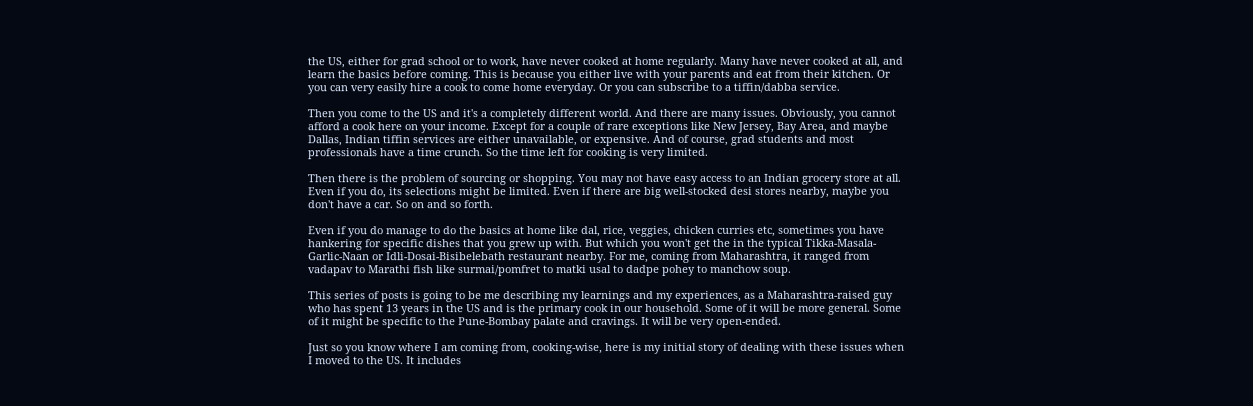the US, either for grad school or to work, have never cooked at home regularly. Many have never cooked at all, and learn the basics before coming. This is because you either live with your parents and eat from their kitchen. Or you can very easily hire a cook to come home everyday. Or you can subscribe to a tiffin/dabba service.

Then you come to the US and it's a completely different world. And there are many issues. Obviously, you cannot afford a cook here on your income. Except for a couple of rare exceptions like New Jersey, Bay Area, and maybe Dallas, Indian tiffin services are either unavailable, or expensive. And of course, grad students and most professionals have a time crunch. So the time left for cooking is very limited.

Then there is the problem of sourcing or shopping. You may not have easy access to an Indian grocery store at all. Even if you do, its selections might be limited. Even if there are big well-stocked desi stores nearby, maybe you don't have a car. So on and so forth.

Even if you do manage to do the basics at home like dal, rice, veggies, chicken curries etc, sometimes you have hankering for specific dishes that you grew up with. But which you won't get the in the typical Tikka-Masala-Garlic-Naan or Idli-Dosai-Bisibelebath restaurant nearby. For me, coming from Maharashtra, it ranged from vadapav to Marathi fish like surmai/pomfret to matki usal to dadpe pohey to manchow soup.

This series of posts is going to be me describing my learnings and my experiences, as a Maharashtra-raised guy who has spent 13 years in the US and is the primary cook in our household. Some of it will be more general. Some of it might be specific to the Pune-Bombay palate and cravings. It will be very open-ended.

Just so you know where I am coming from, cooking-wise, here is my initial story of dealing with these issues when I moved to the US. It includes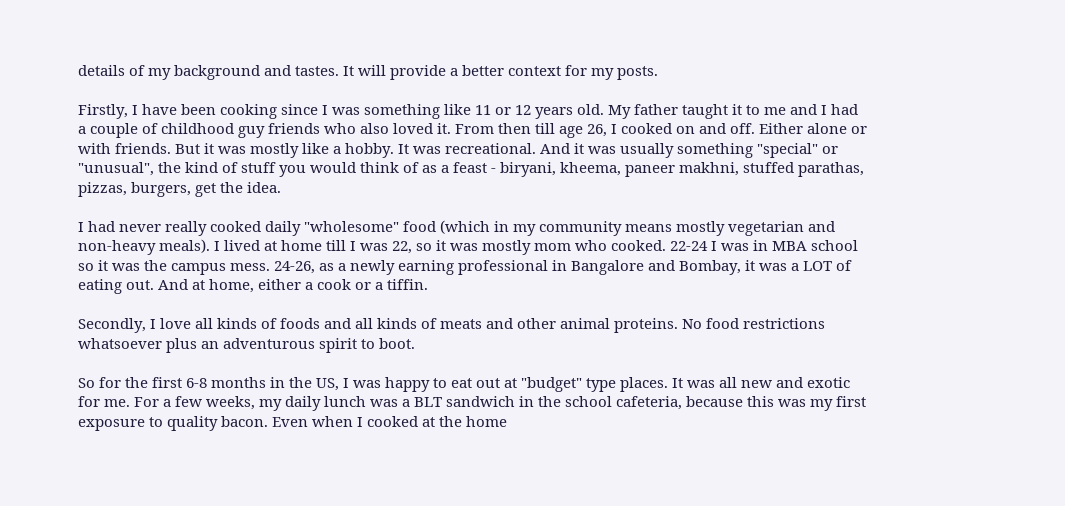details of my background and tastes. It will provide a better context for my posts.

Firstly, I have been cooking since I was something like 11 or 12 years old. My father taught it to me and I had a couple of childhood guy friends who also loved it. From then till age 26, I cooked on and off. Either alone or with friends. But it was mostly like a hobby. It was recreational. And it was usually something "special" or "unusual", the kind of stuff you would think of as a feast - biryani, kheema, paneer makhni, stuffed parathas, pizzas, burgers, get the idea.

I had never really cooked daily "wholesome" food (which in my community means mostly vegetarian and non-heavy meals). I lived at home till I was 22, so it was mostly mom who cooked. 22-24 I was in MBA school so it was the campus mess. 24-26, as a newly earning professional in Bangalore and Bombay, it was a LOT of eating out. And at home, either a cook or a tiffin.

Secondly, I love all kinds of foods and all kinds of meats and other animal proteins. No food restrictions whatsoever plus an adventurous spirit to boot.

So for the first 6-8 months in the US, I was happy to eat out at "budget" type places. It was all new and exotic for me. For a few weeks, my daily lunch was a BLT sandwich in the school cafeteria, because this was my first exposure to quality bacon. Even when I cooked at the home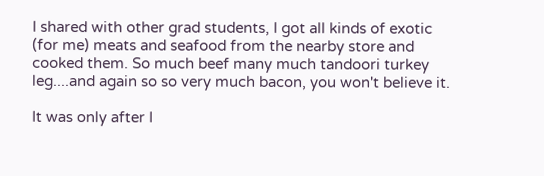I shared with other grad students, I got all kinds of exotic (for me) meats and seafood from the nearby store and cooked them. So much beef many much tandoori turkey leg....and again so so very much bacon, you won't believe it.

It was only after I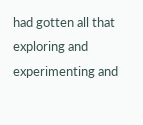had gotten all that exploring and experimenting and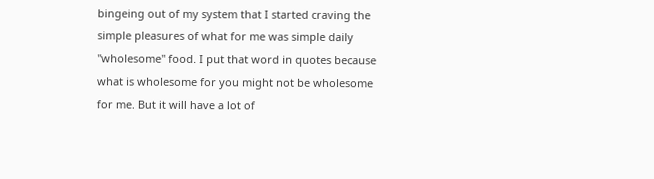bingeing out of my system that I started craving the simple pleasures of what for me was simple daily "wholesome" food. I put that word in quotes because what is wholesome for you might not be wholesome for me. But it will have a lot of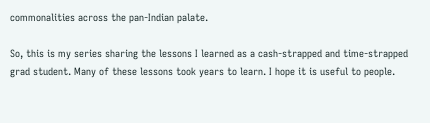commonalities across the pan-Indian palate.

So, this is my series sharing the lessons I learned as a cash-strapped and time-strapped grad student. Many of these lessons took years to learn. I hope it is useful to people.